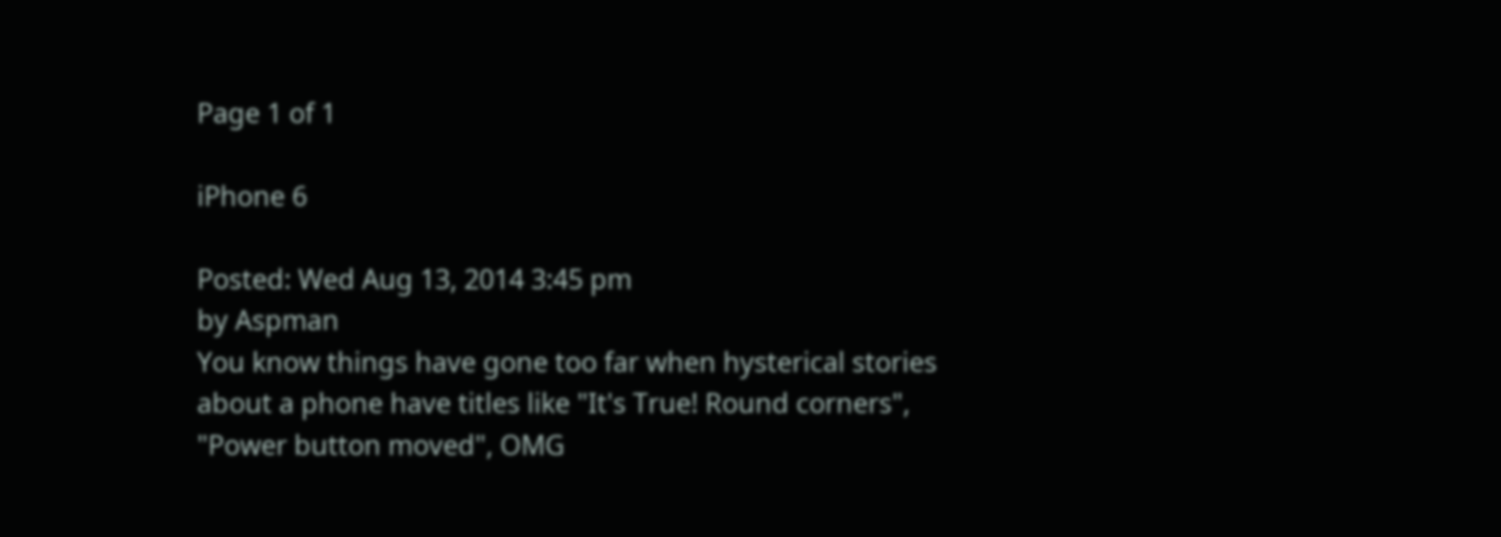Page 1 of 1

iPhone 6

Posted: Wed Aug 13, 2014 3:45 pm
by Aspman
You know things have gone too far when hysterical stories about a phone have titles like "It's True! Round corners", "Power button moved", OMG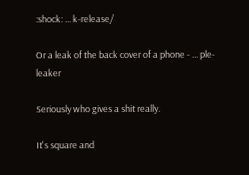:shock: ... k-release/

Or a leak of the back cover of a phone - ... ple-leaker

Seriously who gives a shit really.

It's square and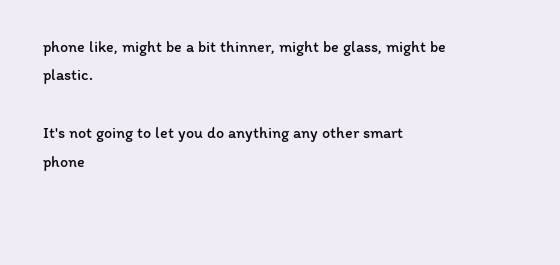phone like, might be a bit thinner, might be glass, might be plastic.

It's not going to let you do anything any other smart phone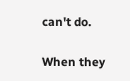can't do.

When they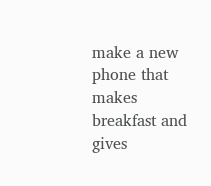make a new phone that makes breakfast and gives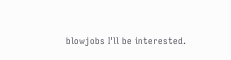blowjobs I'll be interested.